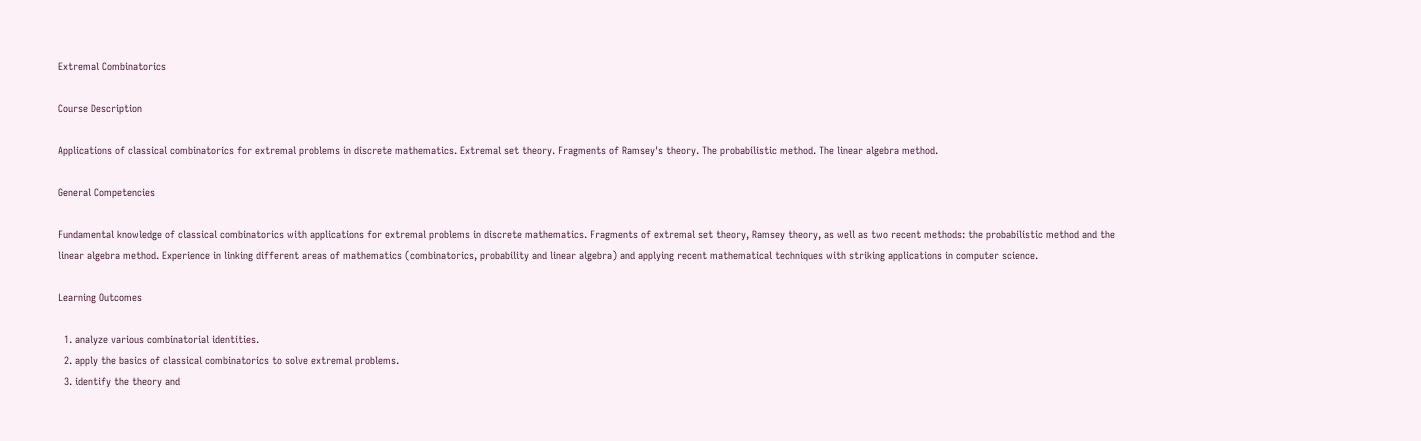Extremal Combinatorics

Course Description

Applications of classical combinatorics for extremal problems in discrete mathematics. Extremal set theory. Fragments of Ramsey's theory. The probabilistic method. The linear algebra method.

General Competencies

Fundamental knowledge of classical combinatorics with applications for extremal problems in discrete mathematics. Fragments of extremal set theory, Ramsey theory, as well as two recent methods: the probabilistic method and the linear algebra method. Experience in linking different areas of mathematics (combinatorics, probability and linear algebra) and applying recent mathematical techniques with striking applications in computer science.

Learning Outcomes

  1. analyze various combinatorial identities.
  2. apply the basics of classical combinatorics to solve extremal problems.
  3. identify the theory and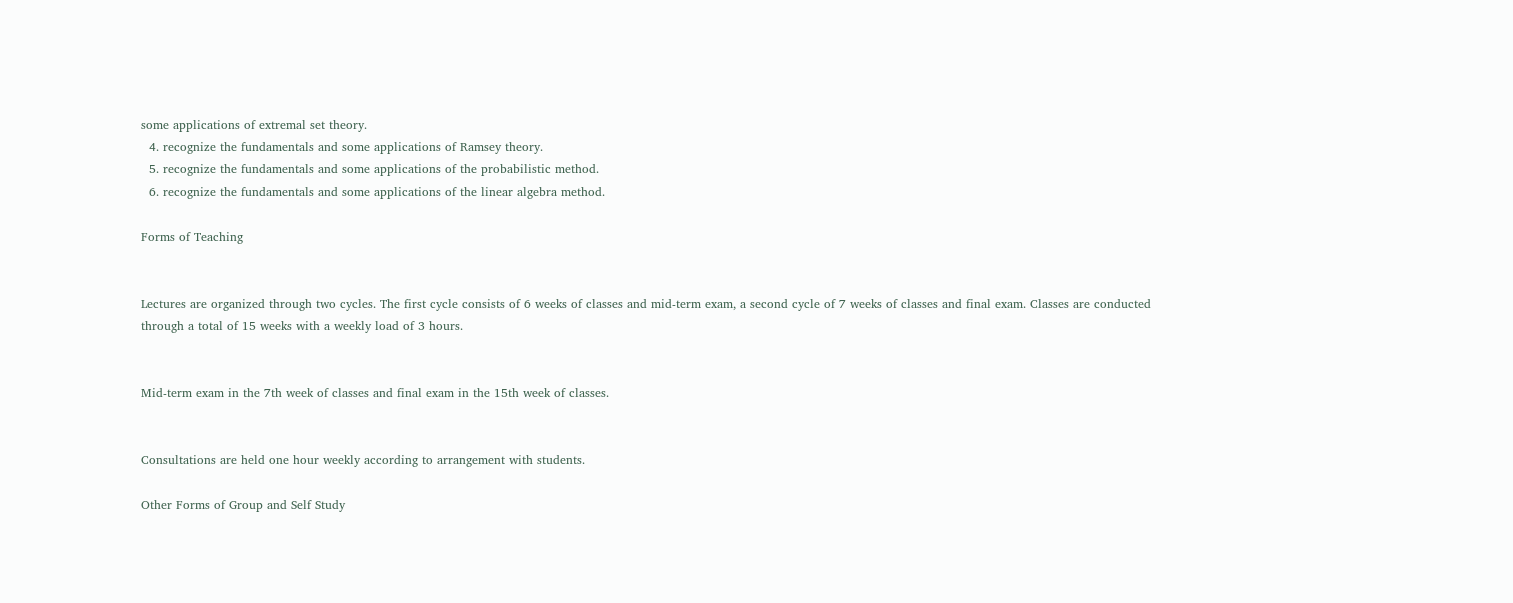some applications of extremal set theory.
  4. recognize the fundamentals and some applications of Ramsey theory.
  5. recognize the fundamentals and some applications of the probabilistic method.
  6. recognize the fundamentals and some applications of the linear algebra method.

Forms of Teaching


Lectures are organized through two cycles. The first cycle consists of 6 weeks of classes and mid-term exam, a second cycle of 7 weeks of classes and final exam. Classes are conducted through a total of 15 weeks with a weekly load of 3 hours.


Mid-term exam in the 7th week of classes and final exam in the 15th week of classes.


Consultations are held one hour weekly according to arrangement with students.

Other Forms of Group and Self Study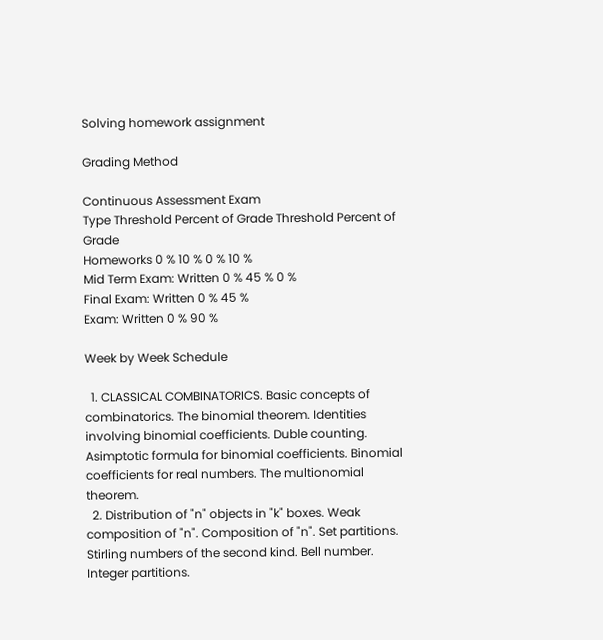Solving homework assignment

Grading Method

Continuous Assessment Exam
Type Threshold Percent of Grade Threshold Percent of Grade
Homeworks 0 % 10 % 0 % 10 %
Mid Term Exam: Written 0 % 45 % 0 %
Final Exam: Written 0 % 45 %
Exam: Written 0 % 90 %

Week by Week Schedule

  1. CLASSICAL COMBINATORICS. Basic concepts of combinatorics. The binomial theorem. Identities involving binomial coefficients. Duble counting. Asimptotic formula for binomial coefficients. Binomial coefficients for real numbers. The multionomial theorem.
  2. Distribution of "n" objects in "k" boxes. Weak composition of "n". Composition of "n". Set partitions. Stirling numbers of the second kind. Bell number. Integer partitions.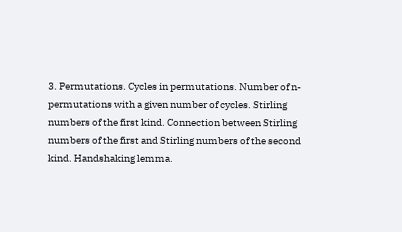3. Permutations. Cycles in permutations. Number of n-permutations with a given number of cycles. Stirling numbers of the first kind. Connection between Stirling numbers of the first and Stirling numbers of the second kind. Handshaking lemma.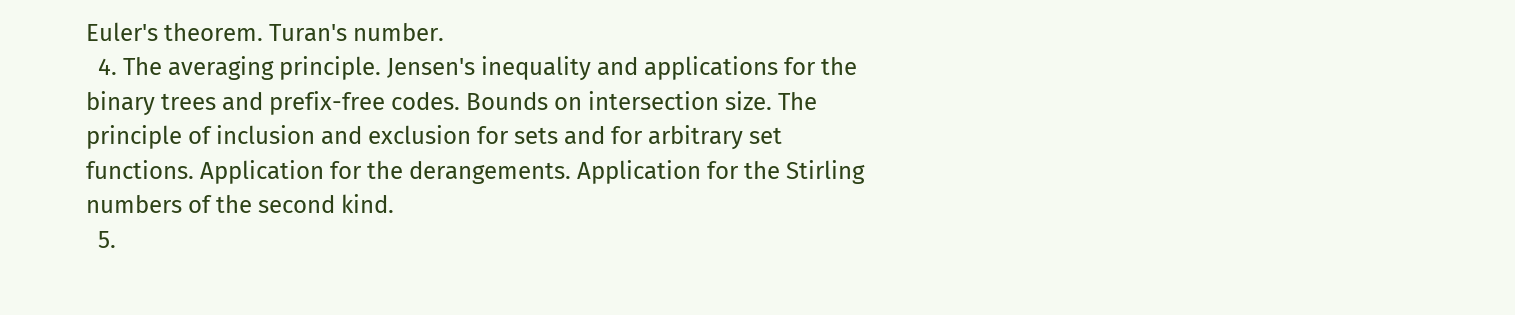Euler's theorem. Turan's number.
  4. The averaging principle. Jensen's inequality and applications for the binary trees and prefix-free codes. Bounds on intersection size. The principle of inclusion and exclusion for sets and for arbitrary set functions. Application for the derangements. Application for the Stirling numbers of the second kind.
  5.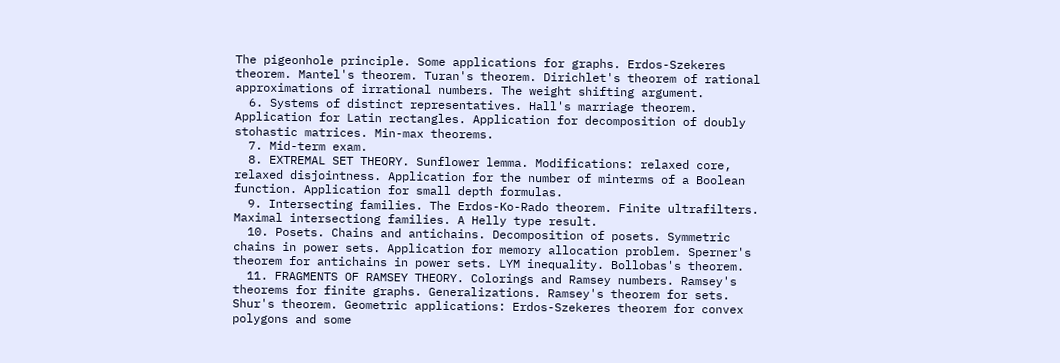The pigeonhole principle. Some applications for graphs. Erdos-Szekeres theorem. Mantel's theorem. Turan's theorem. Dirichlet's theorem of rational approximations of irrational numbers. The weight shifting argument.
  6. Systems of distinct representatives. Hall's marriage theorem. Application for Latin rectangles. Application for decomposition of doubly stohastic matrices. Min-max theorems.
  7. Mid-term exam.
  8. EXTREMAL SET THEORY. Sunflower lemma. Modifications: relaxed core, relaxed disjointness. Application for the number of minterms of a Boolean function. Application for small depth formulas.
  9. Intersecting families. The Erdos-Ko-Rado theorem. Finite ultrafilters. Maximal intersectiong families. A Helly type result.
  10. Posets. Chains and antichains. Decomposition of posets. Symmetric chains in power sets. Application for memory allocation problem. Sperner's theorem for antichains in power sets. LYM inequality. Bollobas's theorem.
  11. FRAGMENTS OF RAMSEY THEORY. Colorings and Ramsey numbers. Ramsey's theorems for finite graphs. Generalizations. Ramsey's theorem for sets. Shur's theorem. Geometric applications: Erdos-Szekeres theorem for convex polygons and some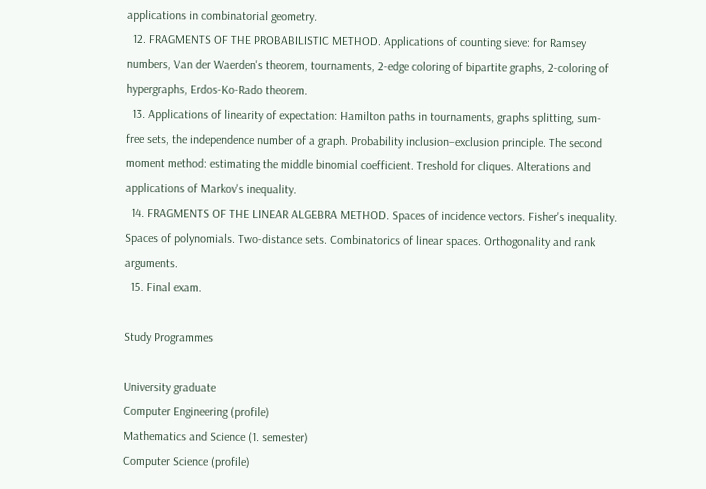applications in combinatorial geometry.
  12. FRAGMENTS OF THE PROBABILISTIC METHOD. Applications of counting sieve: for Ramsey numbers, Van der Waerden's theorem, tournaments, 2-edge coloring of bipartite graphs, 2-coloring of hypergraphs, Erdos-Ko-Rado theorem.
  13. Applications of linearity of expectation: Hamilton paths in tournaments, graphs splitting, sum-free sets, the independence number of a graph. Probability inclusion–exclusion principle. The second moment method: estimating the middle binomial coefficient. Treshold for cliques. Alterations and applications of Markov's inequality.
  14. FRAGMENTS OF THE LINEAR ALGEBRA METHOD. Spaces of incidence vectors. Fisher's inequality. Spaces of polynomials. Two-distance sets. Combinatorics of linear spaces. Orthogonality and rank arguments.
  15. Final exam.

Study Programmes

University graduate
Computer Engineering (profile)
Mathematics and Science (1. semester)
Computer Science (profile)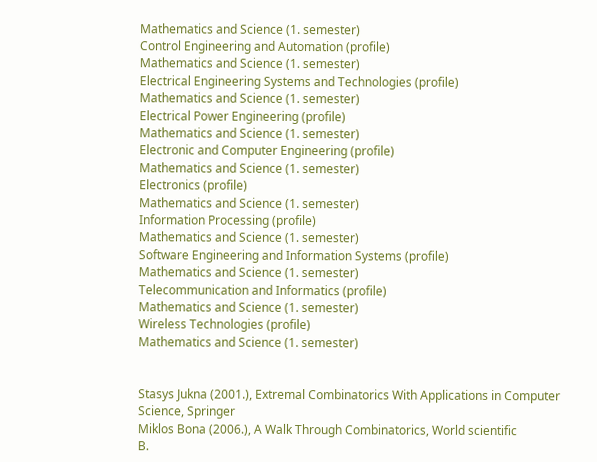Mathematics and Science (1. semester)
Control Engineering and Automation (profile)
Mathematics and Science (1. semester)
Electrical Engineering Systems and Technologies (profile)
Mathematics and Science (1. semester)
Electrical Power Engineering (profile)
Mathematics and Science (1. semester)
Electronic and Computer Engineering (profile)
Mathematics and Science (1. semester)
Electronics (profile)
Mathematics and Science (1. semester)
Information Processing (profile)
Mathematics and Science (1. semester)
Software Engineering and Information Systems (profile)
Mathematics and Science (1. semester)
Telecommunication and Informatics (profile)
Mathematics and Science (1. semester)
Wireless Technologies (profile)
Mathematics and Science (1. semester)


Stasys Jukna (2001.), Extremal Combinatorics With Applications in Computer Science, Springer
Miklos Bona (2006.), A Walk Through Combinatorics, World scientific
B.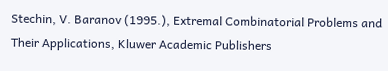Stechin, V. Baranov (1995.), Extremal Combinatorial Problems and Their Applications, Kluwer Academic Publishers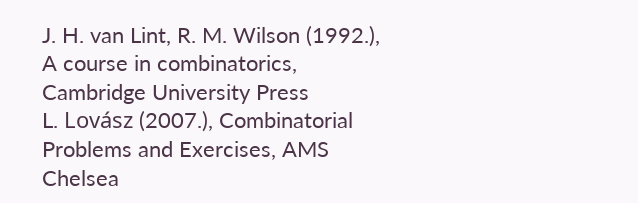J. H. van Lint, R. M. Wilson (1992.), A course in combinatorics, Cambridge University Press
L. Lovász (2007.), Combinatorial Problems and Exercises, AMS Chelsea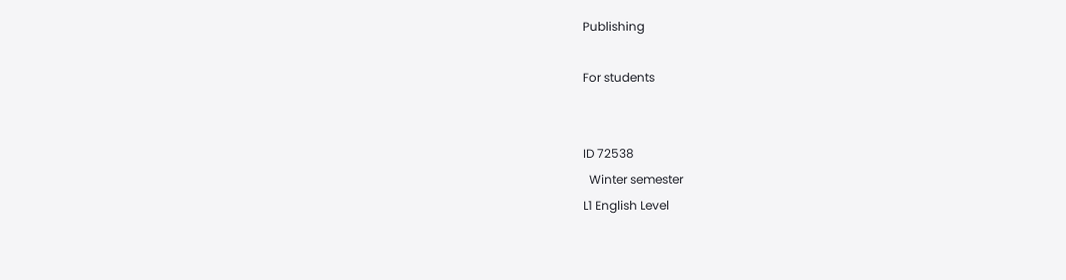Publishing

For students


ID 72538
  Winter semester
L1 English Level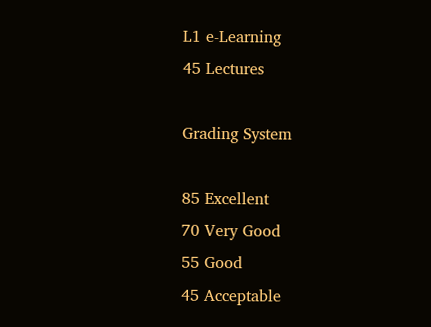L1 e-Learning
45 Lectures

Grading System

85 Excellent
70 Very Good
55 Good
45 Acceptable